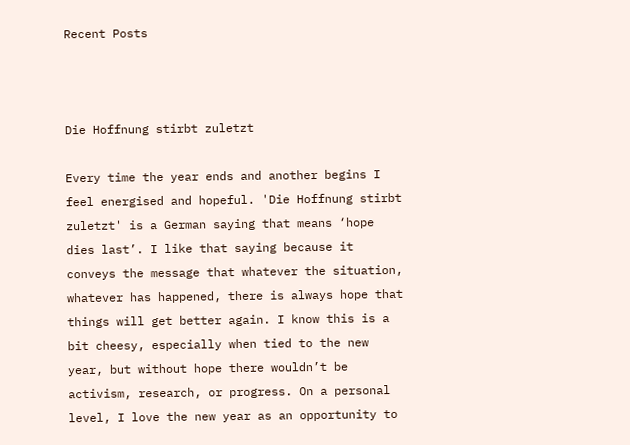Recent Posts



Die Hoffnung stirbt zuletzt

Every time the year ends and another begins I feel energised and hopeful. 'Die Hoffnung stirbt zuletzt' is a German saying that means ‘hope dies last’. I like that saying because it conveys the message that whatever the situation, whatever has happened, there is always hope that things will get better again. I know this is a bit cheesy, especially when tied to the new year, but without hope there wouldn’t be activism, research, or progress. On a personal level, I love the new year as an opportunity to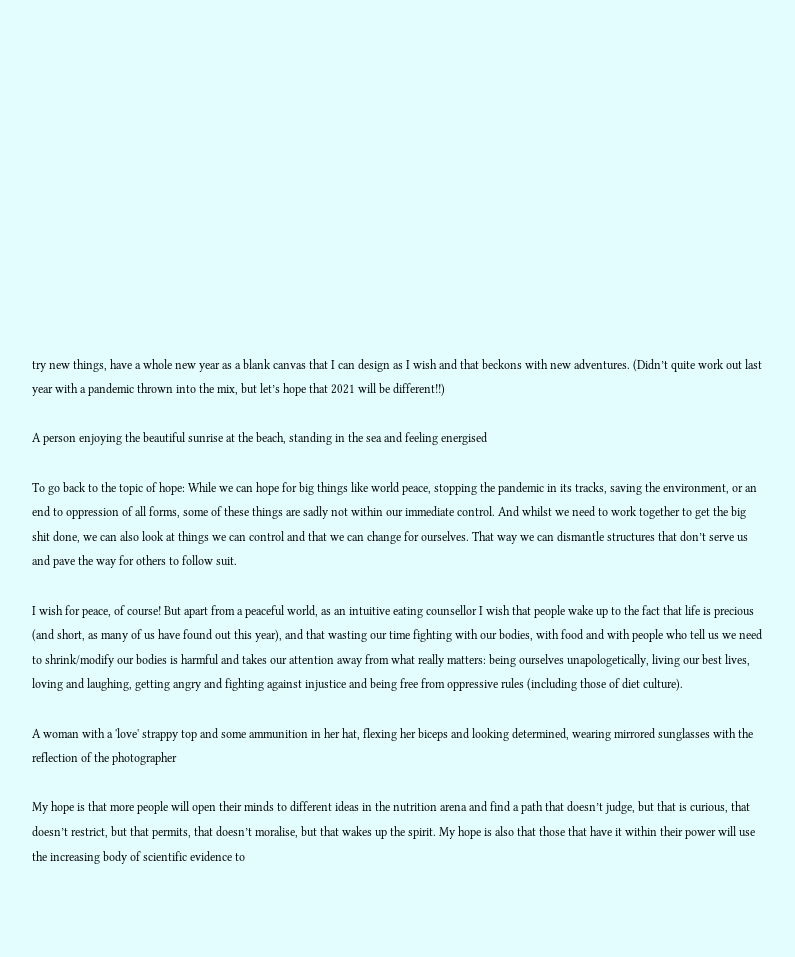try new things, have a whole new year as a blank canvas that I can design as I wish and that beckons with new adventures. (Didn’t quite work out last year with a pandemic thrown into the mix, but let’s hope that 2021 will be different!!)

A person enjoying the beautiful sunrise at the beach, standing in the sea and feeling energised

To go back to the topic of hope: While we can hope for big things like world peace, stopping the pandemic in its tracks, saving the environment, or an end to oppression of all forms, some of these things are sadly not within our immediate control. And whilst we need to work together to get the big shit done, we can also look at things we can control and that we can change for ourselves. That way we can dismantle structures that don’t serve us and pave the way for others to follow suit.

I wish for peace, of course! But apart from a peaceful world, as an intuitive eating counsellor I wish that people wake up to the fact that life is precious (and short, as many of us have found out this year), and that wasting our time fighting with our bodies, with food and with people who tell us we need to shrink/modify our bodies is harmful and takes our attention away from what really matters: being ourselves unapologetically, living our best lives, loving and laughing, getting angry and fighting against injustice and being free from oppressive rules (including those of diet culture).

A woman with a 'love' strappy top and some ammunition in her hat, flexing her biceps and looking determined, wearing mirrored sunglasses with the reflection of the photographer

My hope is that more people will open their minds to different ideas in the nutrition arena and find a path that doesn’t judge, but that is curious, that doesn’t restrict, but that permits, that doesn’t moralise, but that wakes up the spirit. My hope is also that those that have it within their power will use the increasing body of scientific evidence to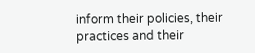inform their policies, their practices and their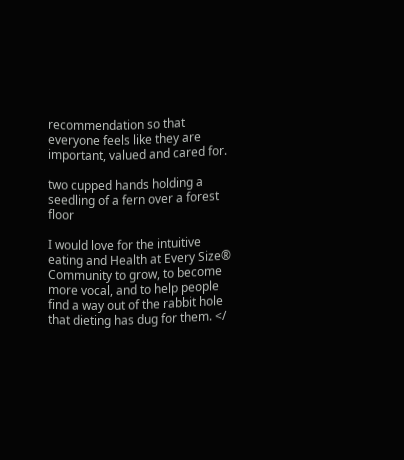recommendation so that everyone feels like they are important, valued and cared for.

two cupped hands holding a seedling of a fern over a forest floor

I would love for the intuitive eating and Health at Every Size® Community to grow, to become more vocal, and to help people find a way out of the rabbit hole that dieting has dug for them. </